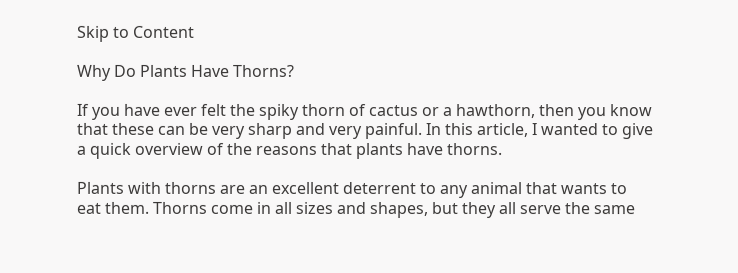Skip to Content

Why Do Plants Have Thorns?

If you have ever felt the spiky thorn of cactus or a hawthorn, then you know that these can be very sharp and very painful. In this article, I wanted to give a quick overview of the reasons that plants have thorns.

Plants with thorns are an excellent deterrent to any animal that wants to eat them. Thorns come in all sizes and shapes, but they all serve the same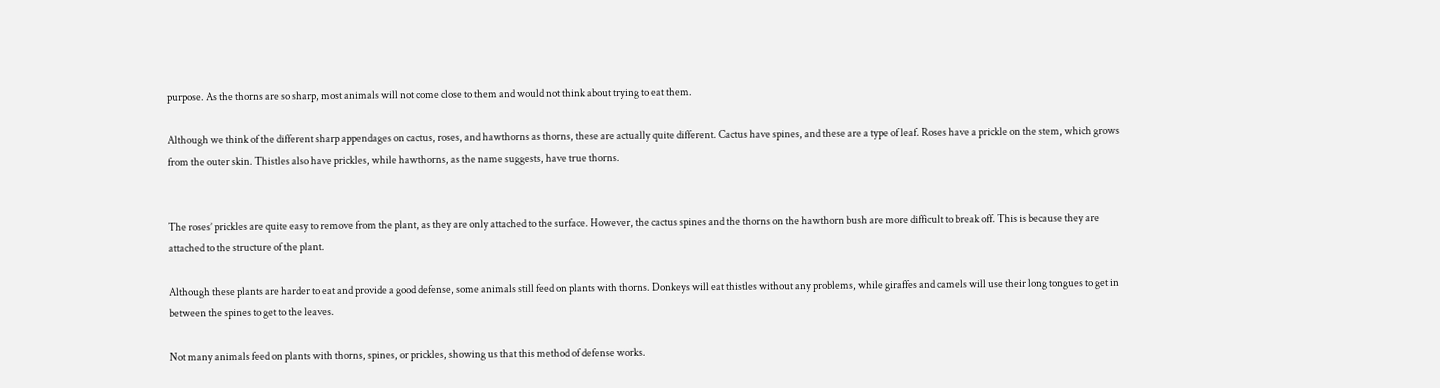purpose. As the thorns are so sharp, most animals will not come close to them and would not think about trying to eat them.

Although we think of the different sharp appendages on cactus, roses, and hawthorns as thorns, these are actually quite different. Cactus have spines, and these are a type of leaf. Roses have a prickle on the stem, which grows from the outer skin. Thistles also have prickles, while hawthorns, as the name suggests, have true thorns.


The roses’ prickles are quite easy to remove from the plant, as they are only attached to the surface. However, the cactus spines and the thorns on the hawthorn bush are more difficult to break off. This is because they are attached to the structure of the plant.

Although these plants are harder to eat and provide a good defense, some animals still feed on plants with thorns. Donkeys will eat thistles without any problems, while giraffes and camels will use their long tongues to get in between the spines to get to the leaves.

Not many animals feed on plants with thorns, spines, or prickles, showing us that this method of defense works.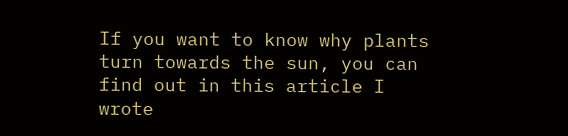If you want to know why plants turn towards the sun, you can find out in this article I wrote